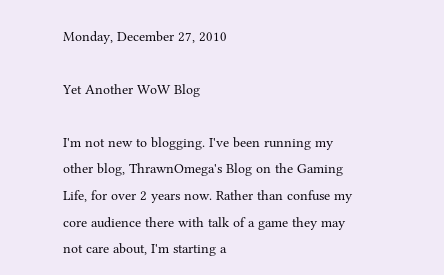Monday, December 27, 2010

Yet Another WoW Blog

I'm not new to blogging. I've been running my other blog, ThrawnOmega's Blog on the Gaming Life, for over 2 years now. Rather than confuse my core audience there with talk of a game they may not care about, I'm starting a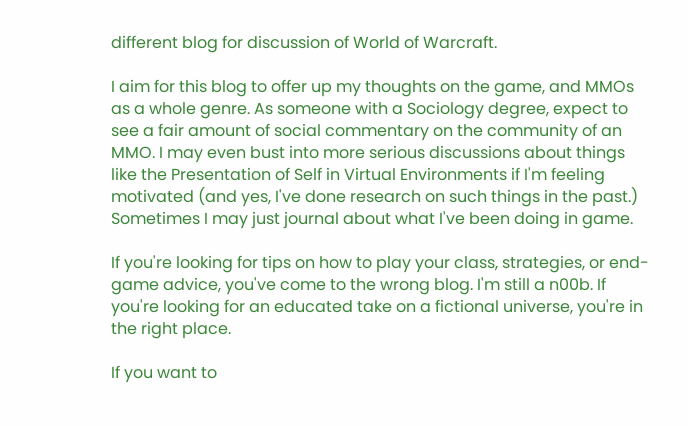different blog for discussion of World of Warcraft.

I aim for this blog to offer up my thoughts on the game, and MMOs as a whole genre. As someone with a Sociology degree, expect to see a fair amount of social commentary on the community of an MMO. I may even bust into more serious discussions about things like the Presentation of Self in Virtual Environments if I'm feeling motivated (and yes, I've done research on such things in the past.) Sometimes I may just journal about what I've been doing in game.

If you're looking for tips on how to play your class, strategies, or end-game advice, you've come to the wrong blog. I'm still a n00b. If you're looking for an educated take on a fictional universe, you're in the right place.

If you want to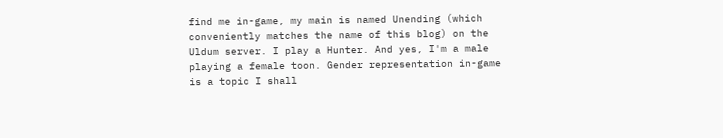find me in-game, my main is named Unending (which conveniently matches the name of this blog) on the Uldum server. I play a Hunter. And yes, I'm a male playing a female toon. Gender representation in-game is a topic I shall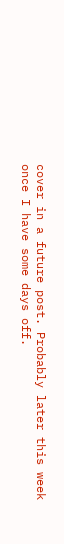cover in a future post. Probably later this week once I have some days off.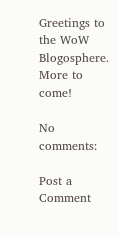Greetings to the WoW Blogosphere. More to come!

No comments:

Post a Comment